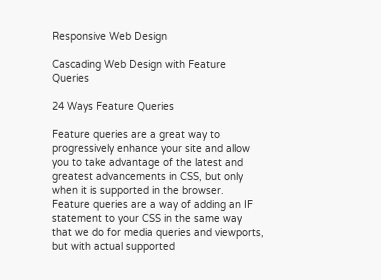Responsive Web Design

Cascading Web Design with Feature Queries

24 Ways Feature Queries

Feature queries are a great way to progressively enhance your site and allow you to take advantage of the latest and greatest advancements in CSS, but only when it is supported in the browser. Feature queries are a way of adding an IF statement to your CSS in the same way that we do for media queries and viewports, but with actual supported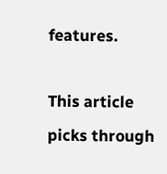features.

This article picks through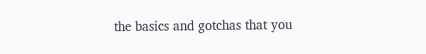the basics and gotchas that you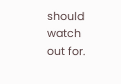should watch out for.